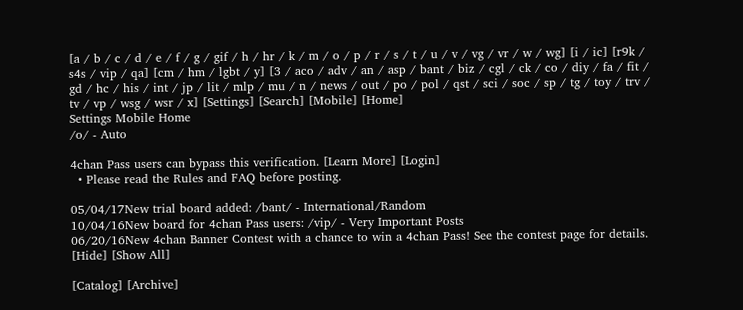[a / b / c / d / e / f / g / gif / h / hr / k / m / o / p / r / s / t / u / v / vg / vr / w / wg] [i / ic] [r9k / s4s / vip / qa] [cm / hm / lgbt / y] [3 / aco / adv / an / asp / bant / biz / cgl / ck / co / diy / fa / fit / gd / hc / his / int / jp / lit / mlp / mu / n / news / out / po / pol / qst / sci / soc / sp / tg / toy / trv / tv / vp / wsg / wsr / x] [Settings] [Search] [Mobile] [Home]
Settings Mobile Home
/o/ - Auto

4chan Pass users can bypass this verification. [Learn More] [Login]
  • Please read the Rules and FAQ before posting.

05/04/17New trial board added: /bant/ - International/Random
10/04/16New board for 4chan Pass users: /vip/ - Very Important Posts
06/20/16New 4chan Banner Contest with a chance to win a 4chan Pass! See the contest page for details.
[Hide] [Show All]

[Catalog] [Archive]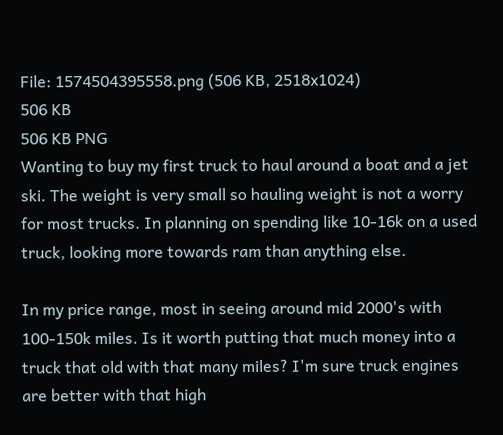File: 1574504395558.png (506 KB, 2518x1024)
506 KB
506 KB PNG
Wanting to buy my first truck to haul around a boat and a jet ski. The weight is very small so hauling weight is not a worry for most trucks. In planning on spending like 10-16k on a used truck, looking more towards ram than anything else.

In my price range, most in seeing around mid 2000's with 100-150k miles. Is it worth putting that much money into a truck that old with that many miles? I'm sure truck engines are better with that high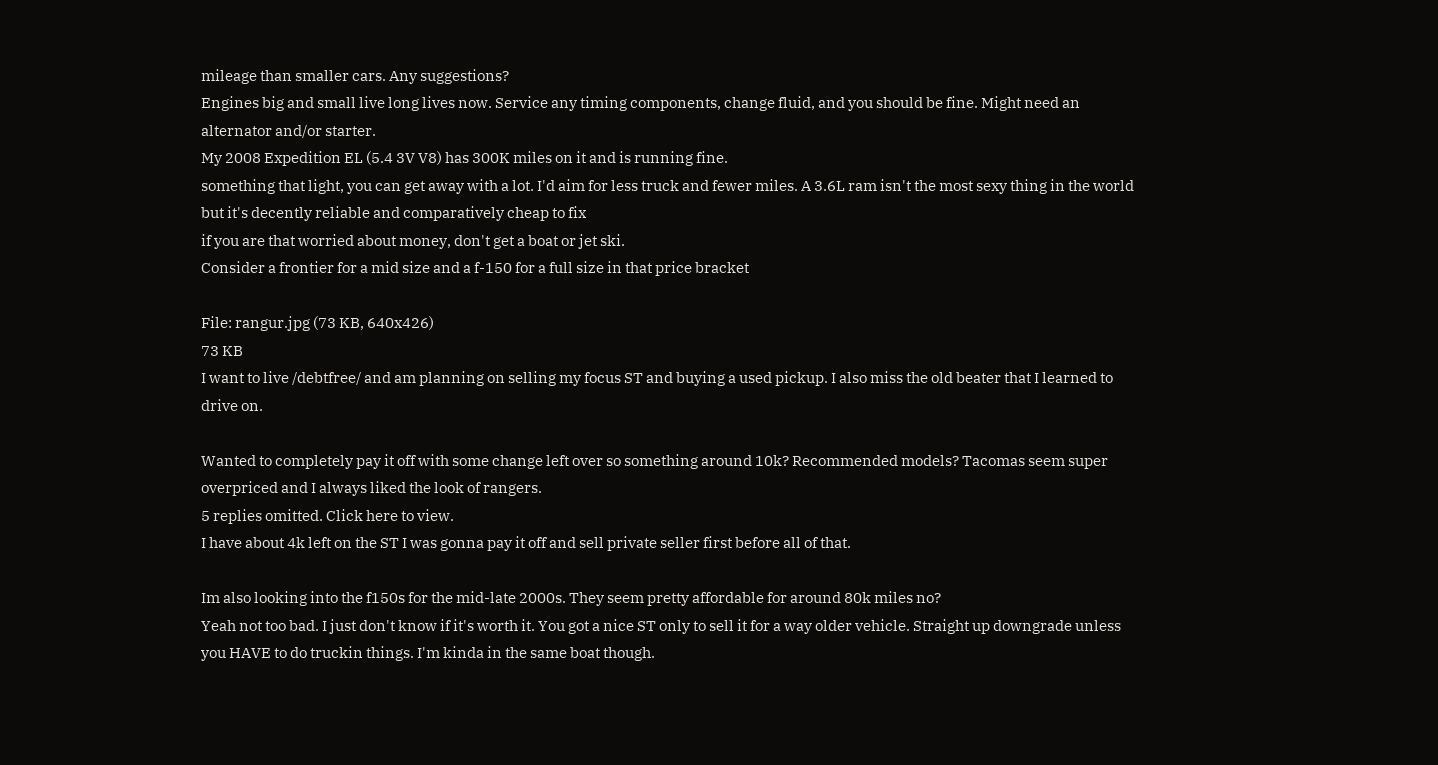mileage than smaller cars. Any suggestions?
Engines big and small live long lives now. Service any timing components, change fluid, and you should be fine. Might need an alternator and/or starter.
My 2008 Expedition EL (5.4 3V V8) has 300K miles on it and is running fine.
something that light, you can get away with a lot. I'd aim for less truck and fewer miles. A 3.6L ram isn't the most sexy thing in the world but it's decently reliable and comparatively cheap to fix
if you are that worried about money, don't get a boat or jet ski.
Consider a frontier for a mid size and a f-150 for a full size in that price bracket

File: rangur.jpg (73 KB, 640x426)
73 KB
I want to live /debtfree/ and am planning on selling my focus ST and buying a used pickup. I also miss the old beater that I learned to drive on.

Wanted to completely pay it off with some change left over so something around 10k? Recommended models? Tacomas seem super overpriced and I always liked the look of rangers.
5 replies omitted. Click here to view.
I have about 4k left on the ST I was gonna pay it off and sell private seller first before all of that.

Im also looking into the f150s for the mid-late 2000s. They seem pretty affordable for around 80k miles no?
Yeah not too bad. I just don't know if it's worth it. You got a nice ST only to sell it for a way older vehicle. Straight up downgrade unless you HAVE to do truckin things. I'm kinda in the same boat though.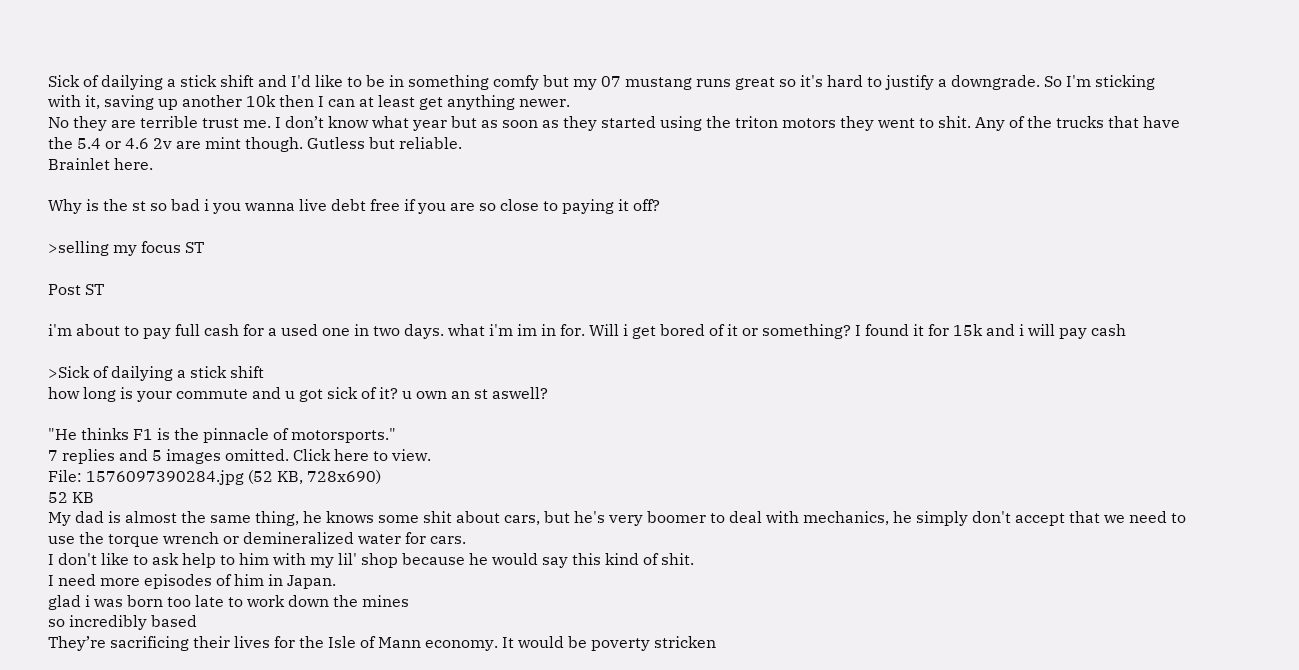Sick of dailying a stick shift and I'd like to be in something comfy but my 07 mustang runs great so it's hard to justify a downgrade. So I'm sticking with it, saving up another 10k then I can at least get anything newer.
No they are terrible trust me. I don’t know what year but as soon as they started using the triton motors they went to shit. Any of the trucks that have the 5.4 or 4.6 2v are mint though. Gutless but reliable.
Brainlet here.

Why is the st so bad i you wanna live debt free if you are so close to paying it off?

>selling my focus ST

Post ST

i'm about to pay full cash for a used one in two days. what i'm im in for. Will i get bored of it or something? I found it for 15k and i will pay cash

>Sick of dailying a stick shift
how long is your commute and u got sick of it? u own an st aswell?

"He thinks F1 is the pinnacle of motorsports."
7 replies and 5 images omitted. Click here to view.
File: 1576097390284.jpg (52 KB, 728x690)
52 KB
My dad is almost the same thing, he knows some shit about cars, but he's very boomer to deal with mechanics, he simply don't accept that we need to use the torque wrench or demineralized water for cars.
I don't like to ask help to him with my lil' shop because he would say this kind of shit.
I need more episodes of him in Japan.
glad i was born too late to work down the mines
so incredibly based
They’re sacrificing their lives for the Isle of Mann economy. It would be poverty stricken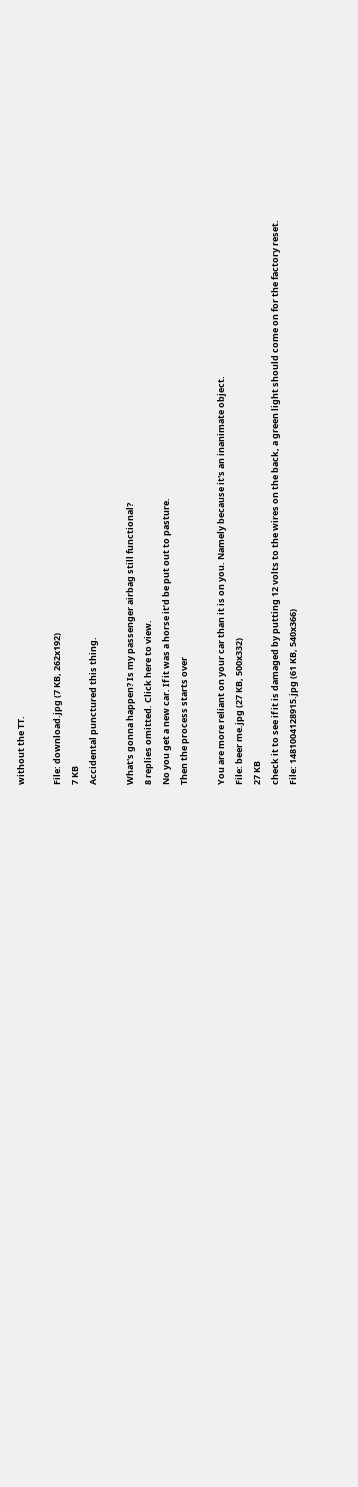without the TT.

File: download.jpg (7 KB, 262x192)
7 KB
Accidental punctured this thing.

What's gonna happen? Is my passenger airbag still functional?
8 replies omitted. Click here to view.
No you get a new car. If it was a horse it’d be put out to pasture.
Then the process starts over

You are more reliant on your car than it is on you. Namely because it's an inanimate object.
File: beer me.jpg (27 KB, 500x332)
27 KB
check it to see if it is damaged by putting 12 volts to the wires on the back, a green light should come on for the factory reset.
File: 1481004128915.jpg (61 KB, 540x366)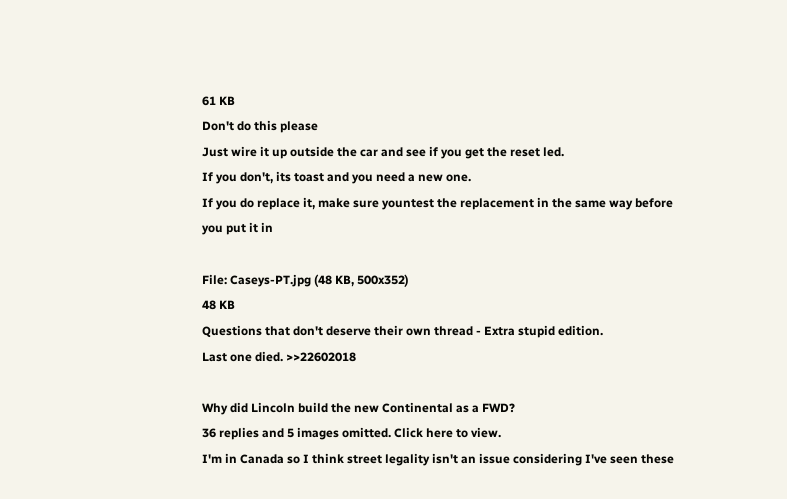61 KB
Don't do this please
Just wire it up outside the car and see if you get the reset led.
If you don't, its toast and you need a new one.
If you do replace it, make sure yountest the replacement in the same way before you put it in

File: Caseys-PT.jpg (48 KB, 500x352)
48 KB
Questions that don't deserve their own thread - Extra stupid edition.
Last one died. >>22602018

Why did Lincoln build the new Continental as a FWD?
36 replies and 5 images omitted. Click here to view.
I'm in Canada so I think street legality isn't an issue considering I've seen these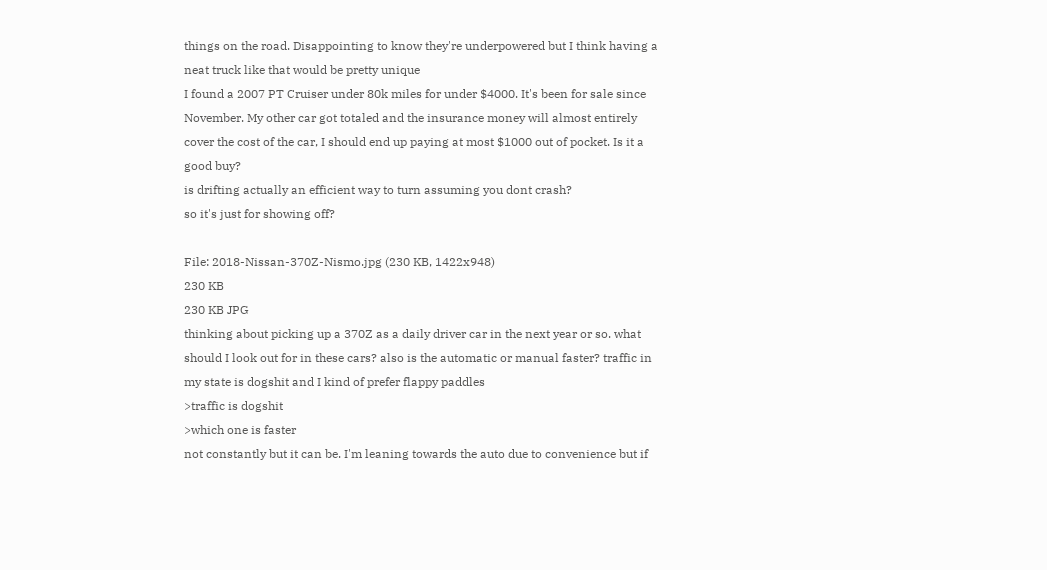things on the road. Disappointing to know they're underpowered but I think having a neat truck like that would be pretty unique
I found a 2007 PT Cruiser under 80k miles for under $4000. It's been for sale since November. My other car got totaled and the insurance money will almost entirely cover the cost of the car, I should end up paying at most $1000 out of pocket. Is it a good buy?
is drifting actually an efficient way to turn assuming you dont crash?
so it's just for showing off?

File: 2018-Nissan-370Z-Nismo.jpg (230 KB, 1422x948)
230 KB
230 KB JPG
thinking about picking up a 370Z as a daily driver car in the next year or so. what should I look out for in these cars? also is the automatic or manual faster? traffic in my state is dogshit and I kind of prefer flappy paddles
>traffic is dogshit
>which one is faster
not constantly but it can be. I'm leaning towards the auto due to convenience but if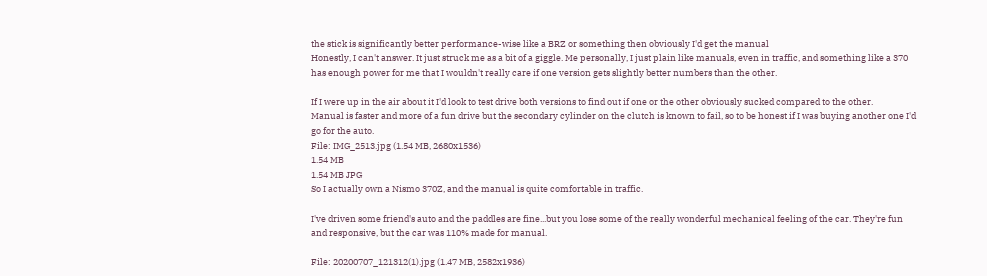the stick is significantly better performance-wise like a BRZ or something then obviously I'd get the manual
Honestly, I can't answer. It just struck me as a bit of a giggle. Me personally, I just plain like manuals, even in traffic, and something like a 370 has enough power for me that I wouldn't really care if one version gets slightly better numbers than the other.

If I were up in the air about it I'd look to test drive both versions to find out if one or the other obviously sucked compared to the other.
Manual is faster and more of a fun drive but the secondary cylinder on the clutch is known to fail, so to be honest if I was buying another one I'd go for the auto.
File: IMG_2513.jpg (1.54 MB, 2680x1536)
1.54 MB
1.54 MB JPG
So I actually own a Nismo 370Z, and the manual is quite comfortable in traffic.

I've driven some friend's auto and the paddles are fine...but you lose some of the really wonderful mechanical feeling of the car. They're fun and responsive, but the car was 110% made for manual.

File: 20200707_121312(1).jpg (1.47 MB, 2582x1936)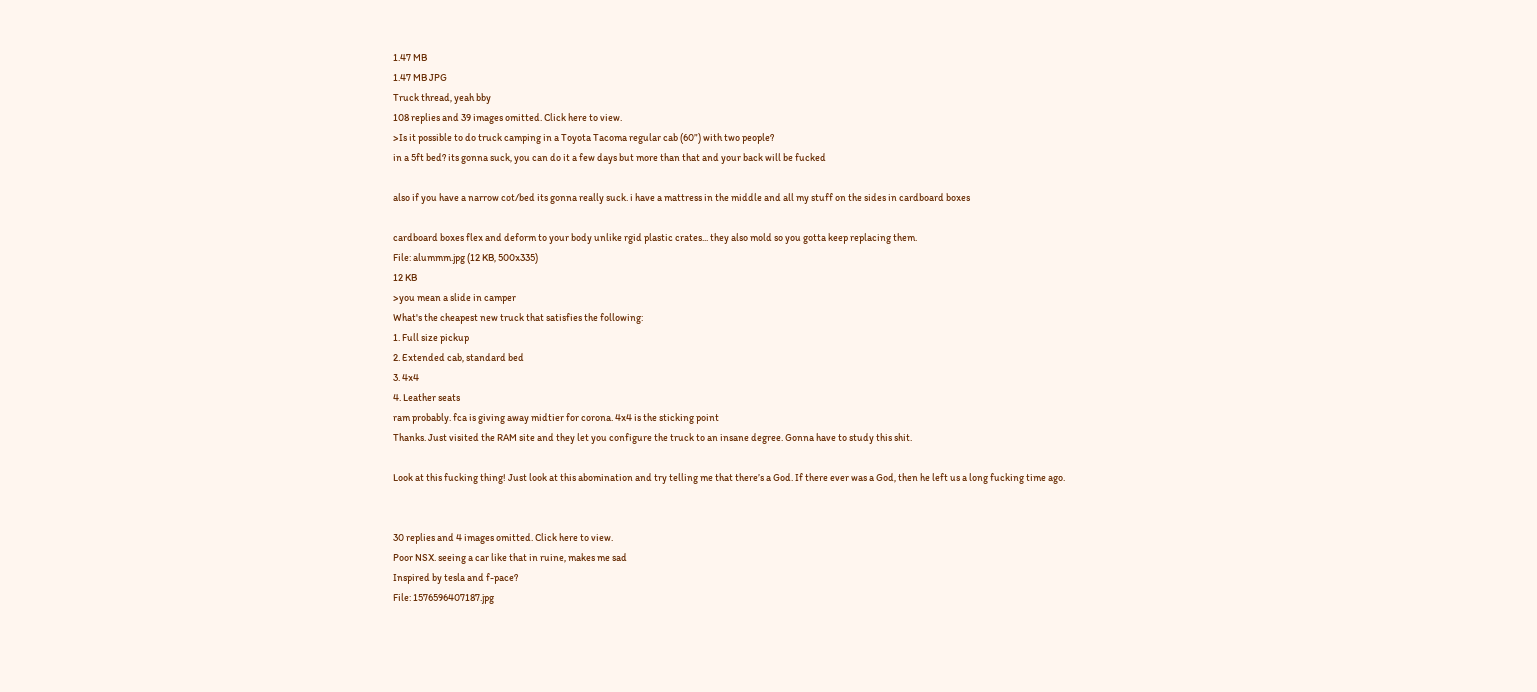1.47 MB
1.47 MB JPG
Truck thread, yeah bby
108 replies and 39 images omitted. Click here to view.
>Is it possible to do truck camping in a Toyota Tacoma regular cab (60”) with two people?
in a 5ft bed? its gonna suck, you can do it a few days but more than that and your back will be fucked

also if you have a narrow cot/bed its gonna really suck. i have a mattress in the middle and all my stuff on the sides in cardboard boxes

cardboard boxes flex and deform to your body unlike rgid plastic crates... they also mold so you gotta keep replacing them.
File: alummm.jpg (12 KB, 500x335)
12 KB
>you mean a slide in camper
What's the cheapest new truck that satisfies the following:
1. Full size pickup
2. Extended cab, standard bed
3. 4x4
4. Leather seats
ram probably. fca is giving away midtier for corona. 4x4 is the sticking point
Thanks. Just visited the RAM site and they let you configure the truck to an insane degree. Gonna have to study this shit.

Look at this fucking thing! Just look at this abomination and try telling me that there’s a God. If there ever was a God, then he left us a long fucking time ago.


30 replies and 4 images omitted. Click here to view.
Poor NSX. seeing a car like that in ruine, makes me sad
Inspired by tesla and f-pace?
File: 1576596407187.jpg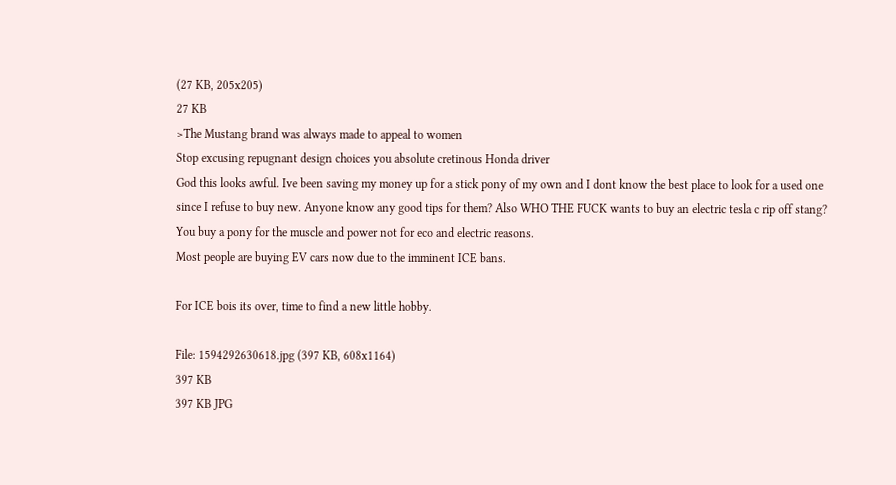(27 KB, 205x205)
27 KB
>The Mustang brand was always made to appeal to women
Stop excusing repugnant design choices you absolute cretinous Honda driver
God this looks awful. Ive been saving my money up for a stick pony of my own and I dont know the best place to look for a used one since I refuse to buy new. Anyone know any good tips for them? Also WHO THE FUCK wants to buy an electric tesla c rip off stang? You buy a pony for the muscle and power not for eco and electric reasons.
Most people are buying EV cars now due to the imminent ICE bans.

For ICE bois its over, time to find a new little hobby.

File: 1594292630618.jpg (397 KB, 608x1164)
397 KB
397 KB JPG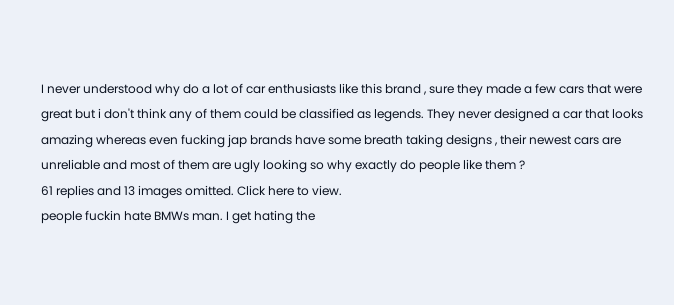I never understood why do a lot of car enthusiasts like this brand , sure they made a few cars that were great but i don't think any of them could be classified as legends. They never designed a car that looks amazing whereas even fucking jap brands have some breath taking designs , their newest cars are unreliable and most of them are ugly looking so why exactly do people like them ?
61 replies and 13 images omitted. Click here to view.
people fuckin hate BMWs man. I get hating the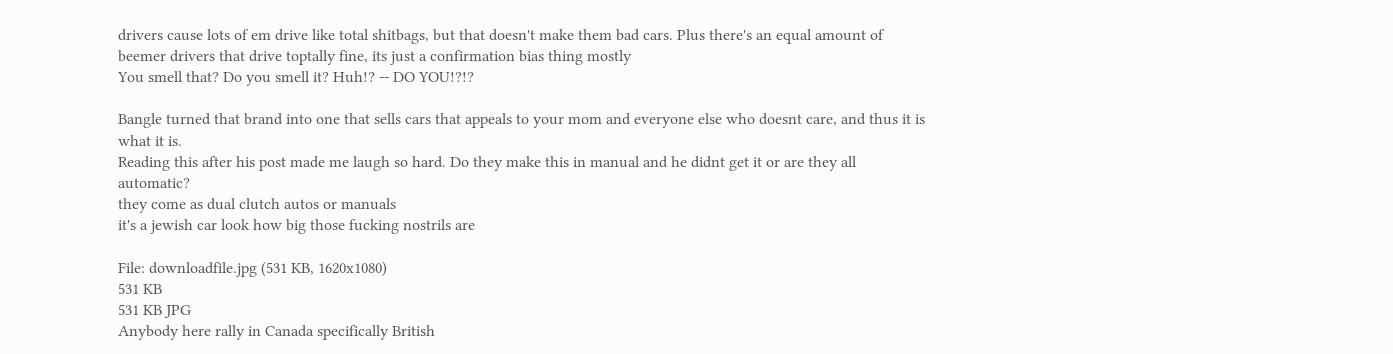drivers cause lots of em drive like total shitbags, but that doesn't make them bad cars. Plus there's an equal amount of beemer drivers that drive toptally fine, its just a confirmation bias thing mostly
You smell that? Do you smell it? Huh!? -- DO YOU!?!?

Bangle turned that brand into one that sells cars that appeals to your mom and everyone else who doesnt care, and thus it is what it is.
Reading this after his post made me laugh so hard. Do they make this in manual and he didnt get it or are they all automatic?
they come as dual clutch autos or manuals
it's a jewish car look how big those fucking nostrils are

File: downloadfile.jpg (531 KB, 1620x1080)
531 KB
531 KB JPG
Anybody here rally in Canada specifically British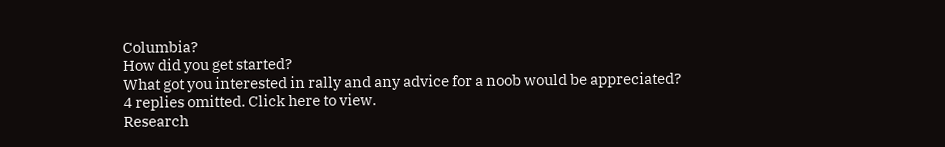Columbia?
How did you get started?
What got you interested in rally and any advice for a noob would be appreciated?
4 replies omitted. Click here to view.
Research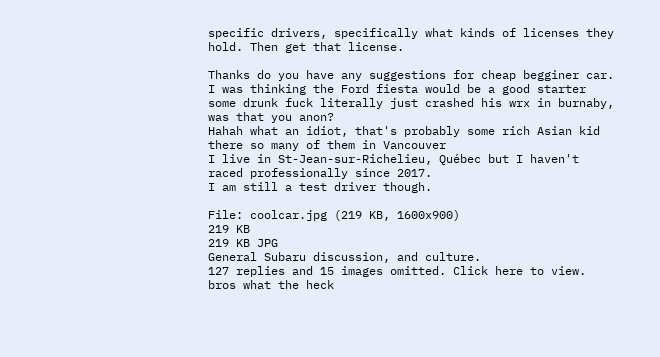specific drivers, specifically what kinds of licenses they hold. Then get that license.

Thanks do you have any suggestions for cheap begginer car. I was thinking the Ford fiesta would be a good starter
some drunk fuck literally just crashed his wrx in burnaby, was that you anon?
Hahah what an idiot, that's probably some rich Asian kid there so many of them in Vancouver
I live in St-Jean-sur-Richelieu, Québec but I haven't raced professionally since 2017.
I am still a test driver though.

File: coolcar.jpg (219 KB, 1600x900)
219 KB
219 KB JPG
General Subaru discussion, and culture.
127 replies and 15 images omitted. Click here to view.
bros what the heck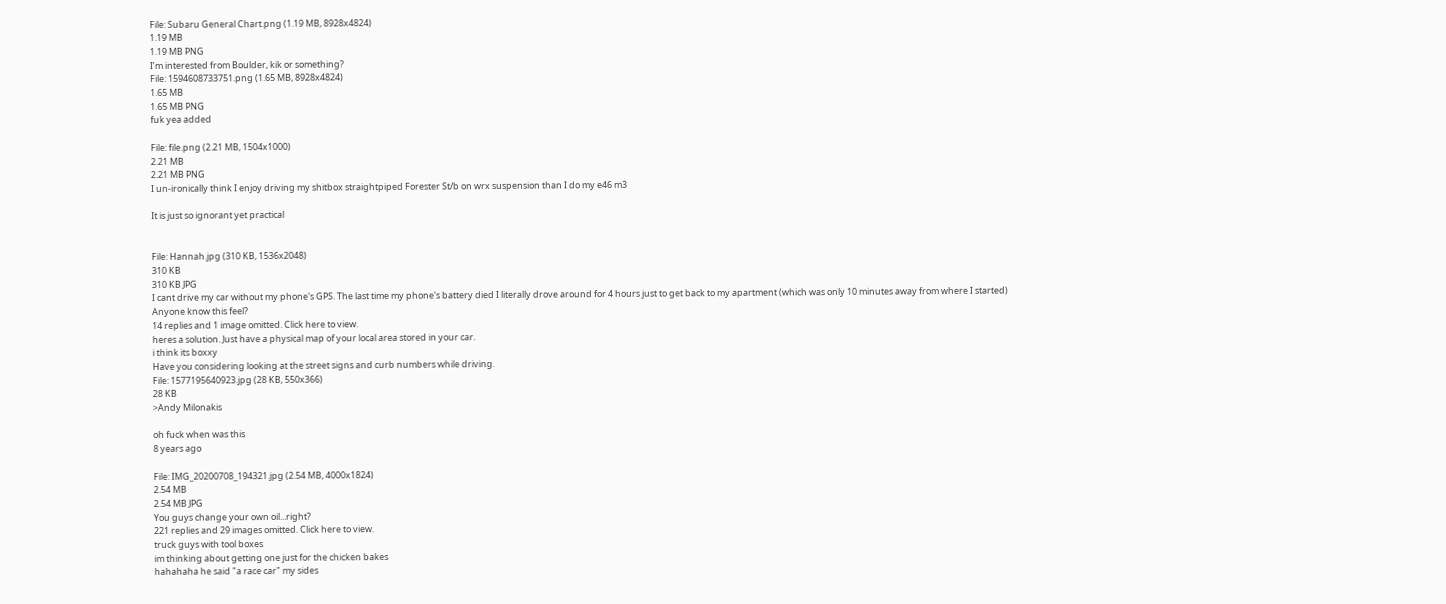File: Subaru General Chart.png (1.19 MB, 8928x4824)
1.19 MB
1.19 MB PNG
I’m interested from Boulder, kik or something?
File: 1594608733751.png (1.65 MB, 8928x4824)
1.65 MB
1.65 MB PNG
fuk yea added

File: file.png (2.21 MB, 1504x1000)
2.21 MB
2.21 MB PNG
I un-ironically think I enjoy driving my shitbox straightpiped Forester St/b on wrx suspension than I do my e46 m3

It is just so ignorant yet practical


File: Hannah.jpg (310 KB, 1536x2048)
310 KB
310 KB JPG
I cant drive my car without my phone's GPS. The last time my phone's battery died I literally drove around for 4 hours just to get back to my apartment (which was only 10 minutes away from where I started)
Anyone know this feel?
14 replies and 1 image omitted. Click here to view.
heres a solution. Just have a physical map of your local area stored in your car.
i think its boxxy
Have you considering looking at the street signs and curb numbers while driving.
File: 1577195640923.jpg (28 KB, 550x366)
28 KB
>Andy Milonakis

oh fuck when was this
8 years ago

File: IMG_20200708_194321.jpg (2.54 MB, 4000x1824)
2.54 MB
2.54 MB JPG
You guys change your own oil...right?
221 replies and 29 images omitted. Click here to view.
truck guys with tool boxes
im thinking about getting one just for the chicken bakes
hahahaha he said "a race car" my sides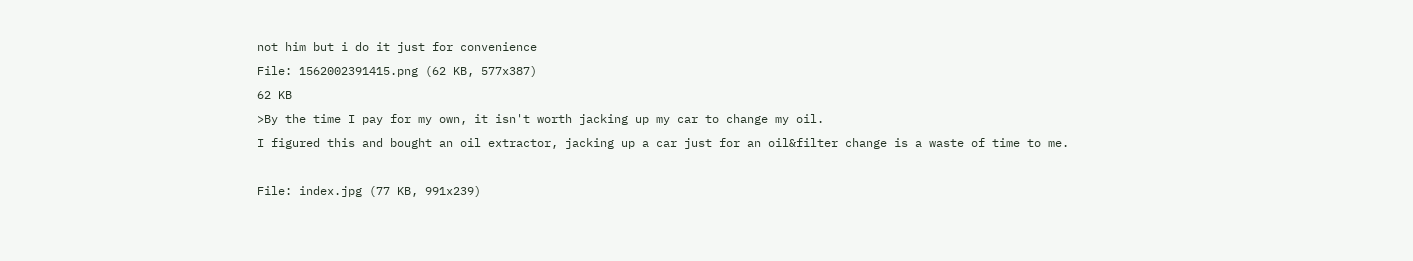not him but i do it just for convenience
File: 1562002391415.png (62 KB, 577x387)
62 KB
>By the time I pay for my own, it isn't worth jacking up my car to change my oil.
I figured this and bought an oil extractor, jacking up a car just for an oil&filter change is a waste of time to me.

File: index.jpg (77 KB, 991x239)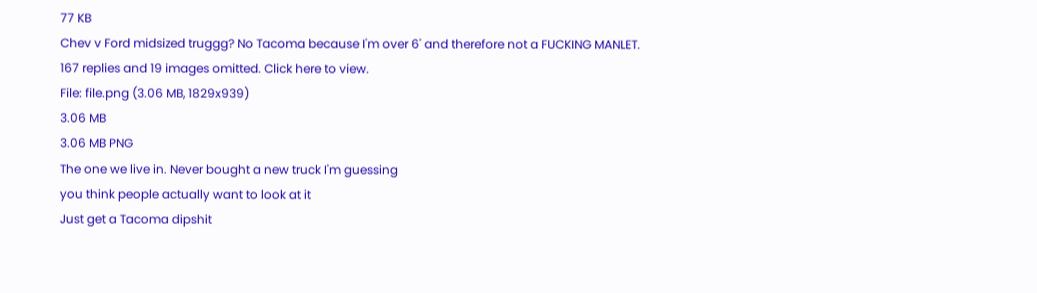77 KB
Chev v Ford midsized truggg? No Tacoma because I'm over 6' and therefore not a FUCKING MANLET.
167 replies and 19 images omitted. Click here to view.
File: file.png (3.06 MB, 1829x939)
3.06 MB
3.06 MB PNG
The one we live in. Never bought a new truck I'm guessing
you think people actually want to look at it
Just get a Tacoma dipshit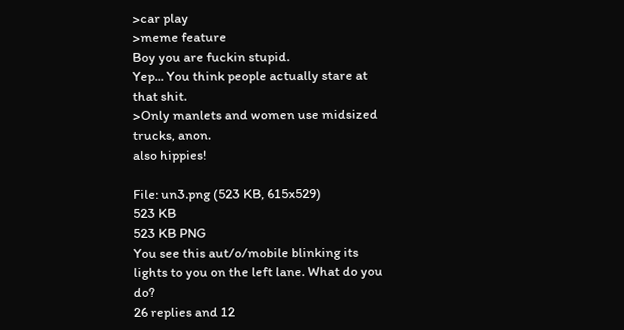>car play
>meme feature
Boy you are fuckin stupid.
Yep... You think people actually stare at that shit.
>Only manlets and women use midsized trucks, anon.
also hippies!

File: un3.png (523 KB, 615x529)
523 KB
523 KB PNG
You see this aut/o/mobile blinking its lights to you on the left lane. What do you do?
26 replies and 12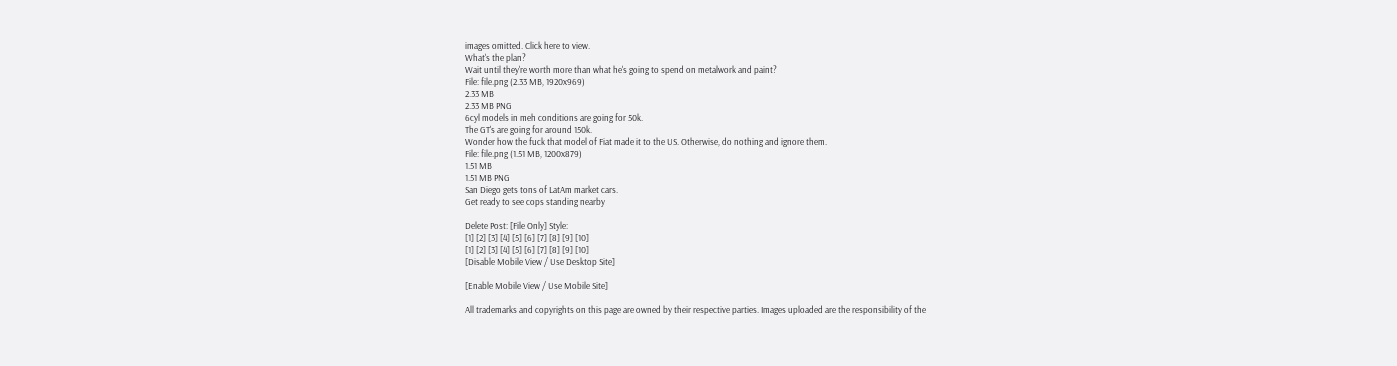images omitted. Click here to view.
What's the plan?
Wait until they're worth more than what he's going to spend on metalwork and paint?
File: file.png (2.33 MB, 1920x969)
2.33 MB
2.33 MB PNG
6cyl models in meh conditions are going for 50k.
The GT's are going for around 150k.
Wonder how the fuck that model of Fiat made it to the US. Otherwise, do nothing and ignore them.
File: file.png (1.51 MB, 1200x879)
1.51 MB
1.51 MB PNG
San Diego gets tons of LatAm market cars.
Get ready to see cops standing nearby

Delete Post: [File Only] Style:
[1] [2] [3] [4] [5] [6] [7] [8] [9] [10]
[1] [2] [3] [4] [5] [6] [7] [8] [9] [10]
[Disable Mobile View / Use Desktop Site]

[Enable Mobile View / Use Mobile Site]

All trademarks and copyrights on this page are owned by their respective parties. Images uploaded are the responsibility of the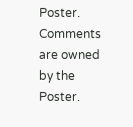Poster. Comments are owned by the Poster.